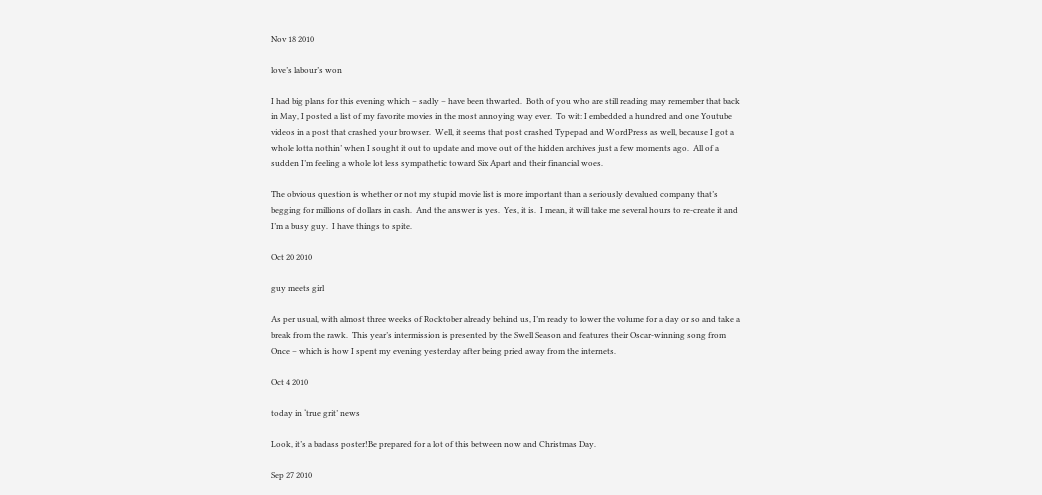Nov 18 2010

love’s labour’s won

I had big plans for this evening which – sadly – have been thwarted.  Both of you who are still reading may remember that back in May, I posted a list of my favorite movies in the most annoying way ever.  To wit: I embedded a hundred and one Youtube videos in a post that crashed your browser.  Well, it seems that post crashed Typepad and WordPress as well, because I got a whole lotta nothin’ when I sought it out to update and move out of the hidden archives just a few moments ago.  All of a sudden I’m feeling a whole lot less sympathetic toward Six Apart and their financial woes.

The obvious question is whether or not my stupid movie list is more important than a seriously devalued company that’s begging for millions of dollars in cash.  And the answer is yes.  Yes, it is.  I mean, it will take me several hours to re-create it and I’m a busy guy.  I have things to spite.

Oct 20 2010

guy meets girl

As per usual, with almost three weeks of Rocktober already behind us, I’m ready to lower the volume for a day or so and take a break from the rawk.  This year’s intermission is presented by the Swell Season and features their Oscar-winning song from Once – which is how I spent my evening yesterday after being pried away from the internets.

Oct 4 2010

today in ‘true grit’ news

Look, it’s a badass poster!Be prepared for a lot of this between now and Christmas Day.

Sep 27 2010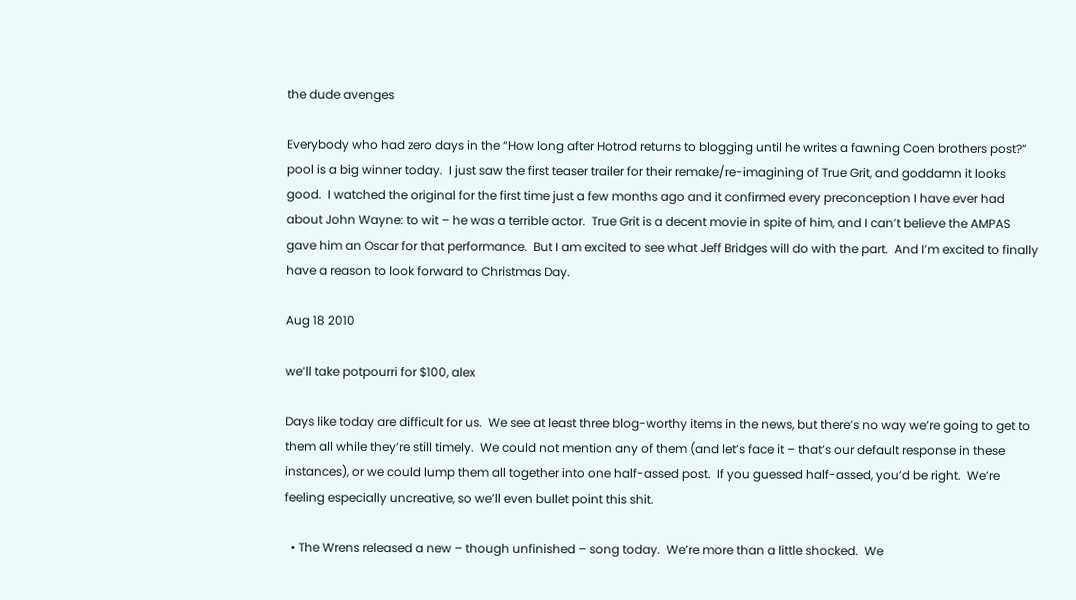the dude avenges

Everybody who had zero days in the “How long after Hotrod returns to blogging until he writes a fawning Coen brothers post?” pool is a big winner today.  I just saw the first teaser trailer for their remake/re-imagining of True Grit, and goddamn it looks good.  I watched the original for the first time just a few months ago and it confirmed every preconception I have ever had about John Wayne: to wit – he was a terrible actor.  True Grit is a decent movie in spite of him, and I can’t believe the AMPAS gave him an Oscar for that performance.  But I am excited to see what Jeff Bridges will do with the part.  And I’m excited to finally have a reason to look forward to Christmas Day.

Aug 18 2010

we’ll take potpourri for $100, alex

Days like today are difficult for us.  We see at least three blog-worthy items in the news, but there’s no way we’re going to get to them all while they’re still timely.  We could not mention any of them (and let’s face it – that’s our default response in these instances), or we could lump them all together into one half-assed post.  If you guessed half-assed, you’d be right.  We’re feeling especially uncreative, so we’ll even bullet point this shit.

  • The Wrens released a new – though unfinished – song today.  We’re more than a little shocked.  We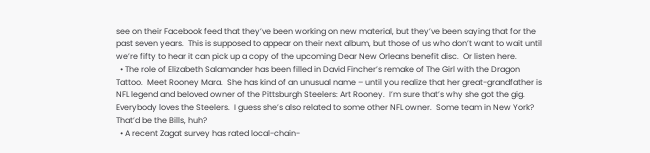see on their Facebook feed that they’ve been working on new material, but they’ve been saying that for the past seven years.  This is supposed to appear on their next album, but those of us who don’t want to wait until we’re fifty to hear it can pick up a copy of the upcoming Dear New Orleans benefit disc.  Or listen here.
  • The role of Elizabeth Salamander has been filled in David Fincher’s remake of The Girl with the Dragon Tattoo.  Meet Rooney Mara.  She has kind of an unusual name – until you realize that her great-grandfather is NFL legend and beloved owner of the Pittsburgh Steelers: Art Rooney.  I’m sure that’s why she got the gig.  Everybody loves the Steelers.  I guess she’s also related to some other NFL owner.  Some team in New York?  That’d be the Bills, huh?
  • A recent Zagat survey has rated local-chain-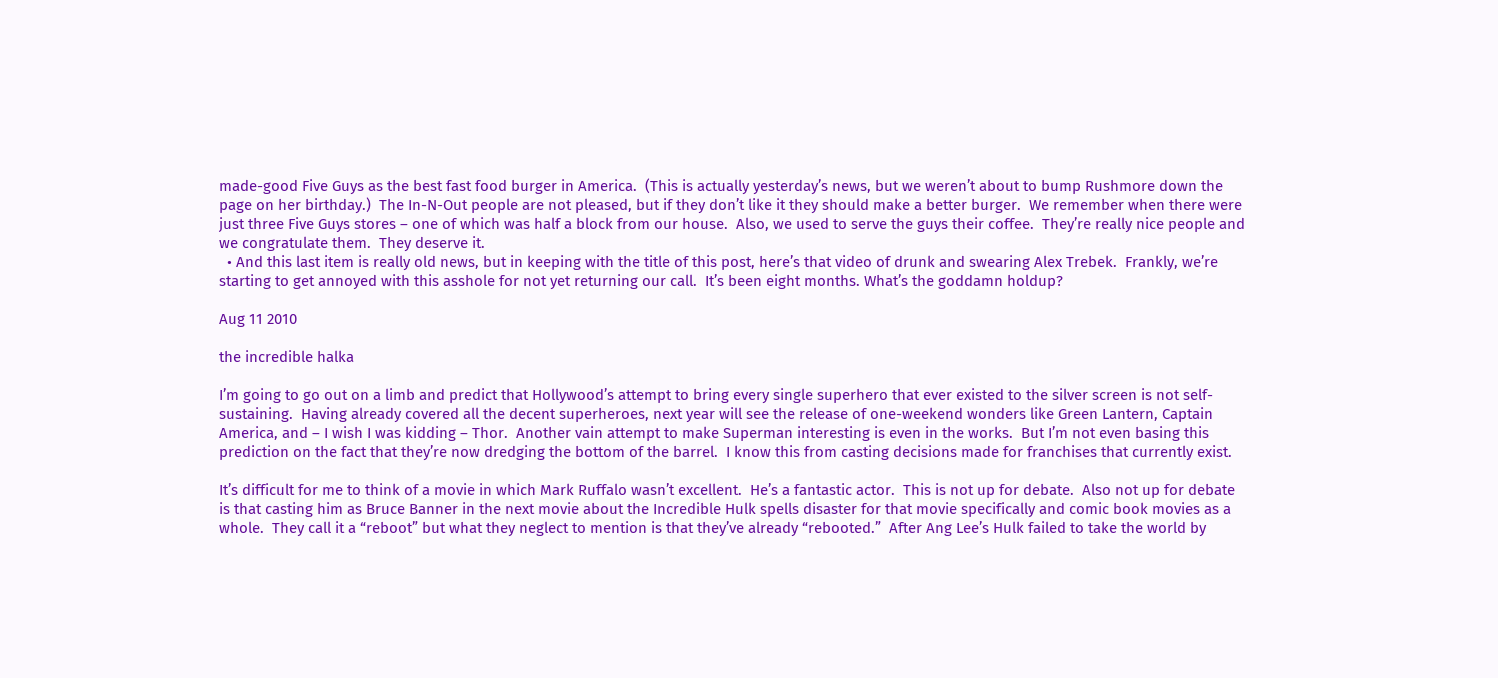made-good Five Guys as the best fast food burger in America.  (This is actually yesterday’s news, but we weren’t about to bump Rushmore down the page on her birthday.)  The In-N-Out people are not pleased, but if they don’t like it they should make a better burger.  We remember when there were just three Five Guys stores – one of which was half a block from our house.  Also, we used to serve the guys their coffee.  They’re really nice people and we congratulate them.  They deserve it.
  • And this last item is really old news, but in keeping with the title of this post, here’s that video of drunk and swearing Alex Trebek.  Frankly, we’re starting to get annoyed with this asshole for not yet returning our call.  It’s been eight months. What’s the goddamn holdup?

Aug 11 2010

the incredible halka

I’m going to go out on a limb and predict that Hollywood’s attempt to bring every single superhero that ever existed to the silver screen is not self-sustaining.  Having already covered all the decent superheroes, next year will see the release of one-weekend wonders like Green Lantern, Captain America, and – I wish I was kidding – Thor.  Another vain attempt to make Superman interesting is even in the works.  But I’m not even basing this prediction on the fact that they’re now dredging the bottom of the barrel.  I know this from casting decisions made for franchises that currently exist.

It’s difficult for me to think of a movie in which Mark Ruffalo wasn’t excellent.  He’s a fantastic actor.  This is not up for debate.  Also not up for debate is that casting him as Bruce Banner in the next movie about the Incredible Hulk spells disaster for that movie specifically and comic book movies as a whole.  They call it a “reboot” but what they neglect to mention is that they’ve already “rebooted.”  After Ang Lee’s Hulk failed to take the world by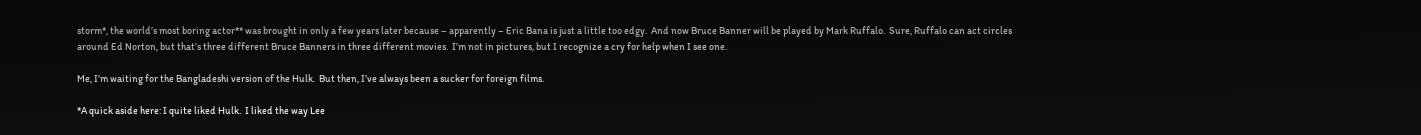storm*, the world’s most boring actor** was brought in only a few years later because – apparently – Eric Bana is just a little too edgy.  And now Bruce Banner will be played by Mark Ruffalo.  Sure, Ruffalo can act circles around Ed Norton, but that’s three different Bruce Banners in three different movies.  I’m not in pictures, but I recognize a cry for help when I see one.

Me, I’m waiting for the Bangladeshi version of the Hulk.  But then, I’ve always been a sucker for foreign films.

*A quick aside here: I quite liked Hulk.  I liked the way Lee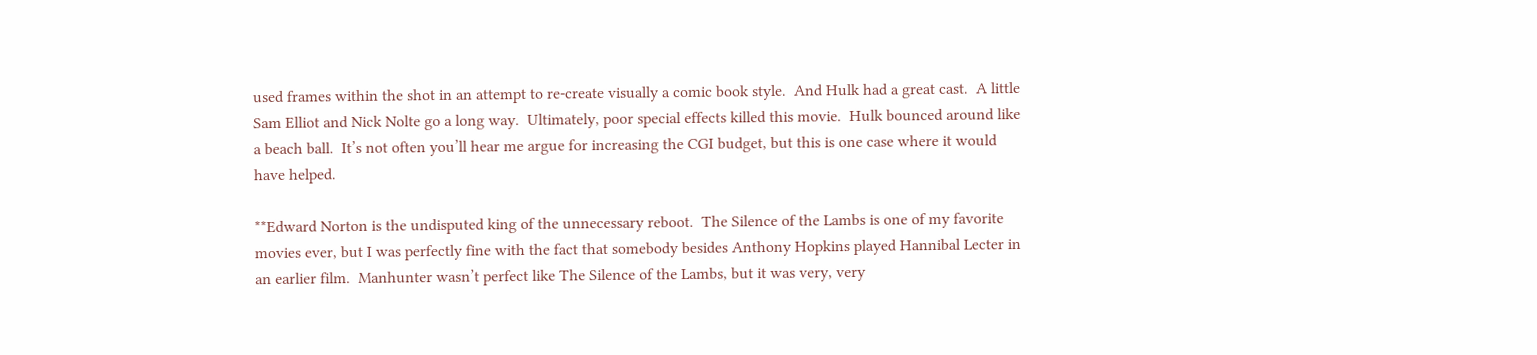used frames within the shot in an attempt to re-create visually a comic book style.  And Hulk had a great cast.  A little Sam Elliot and Nick Nolte go a long way.  Ultimately, poor special effects killed this movie.  Hulk bounced around like a beach ball.  It’s not often you’ll hear me argue for increasing the CGI budget, but this is one case where it would have helped.

**Edward Norton is the undisputed king of the unnecessary reboot.  The Silence of the Lambs is one of my favorite movies ever, but I was perfectly fine with the fact that somebody besides Anthony Hopkins played Hannibal Lecter in an earlier film.  Manhunter wasn’t perfect like The Silence of the Lambs, but it was very, very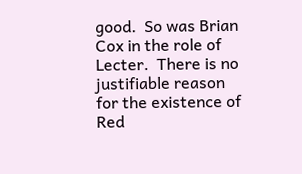good.  So was Brian Cox in the role of Lecter.  There is no justifiable reason for the existence of Red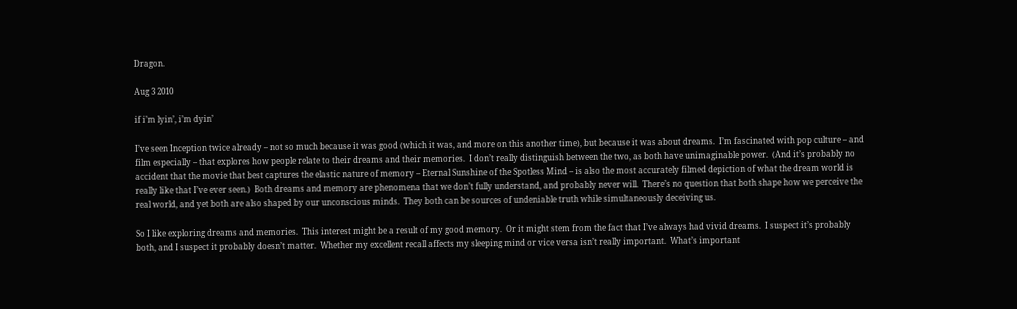Dragon.

Aug 3 2010

if i’m lyin’, i’m dyin’

I’ve seen Inception twice already – not so much because it was good (which it was, and more on this another time), but because it was about dreams.  I’m fascinated with pop culture – and film especially – that explores how people relate to their dreams and their memories.  I don’t really distinguish between the two, as both have unimaginable power.  (And it’s probably no accident that the movie that best captures the elastic nature of memory – Eternal Sunshine of the Spotless Mind – is also the most accurately filmed depiction of what the dream world is really like that I’ve ever seen.)  Both dreams and memory are phenomena that we don’t fully understand, and probably never will.  There’s no question that both shape how we perceive the real world, and yet both are also shaped by our unconscious minds.  They both can be sources of undeniable truth while simultaneously deceiving us.

So I like exploring dreams and memories.  This interest might be a result of my good memory.  Or it might stem from the fact that I’ve always had vivid dreams.  I suspect it’s probably both, and I suspect it probably doesn’t matter.  Whether my excellent recall affects my sleeping mind or vice versa isn’t really important.  What’s important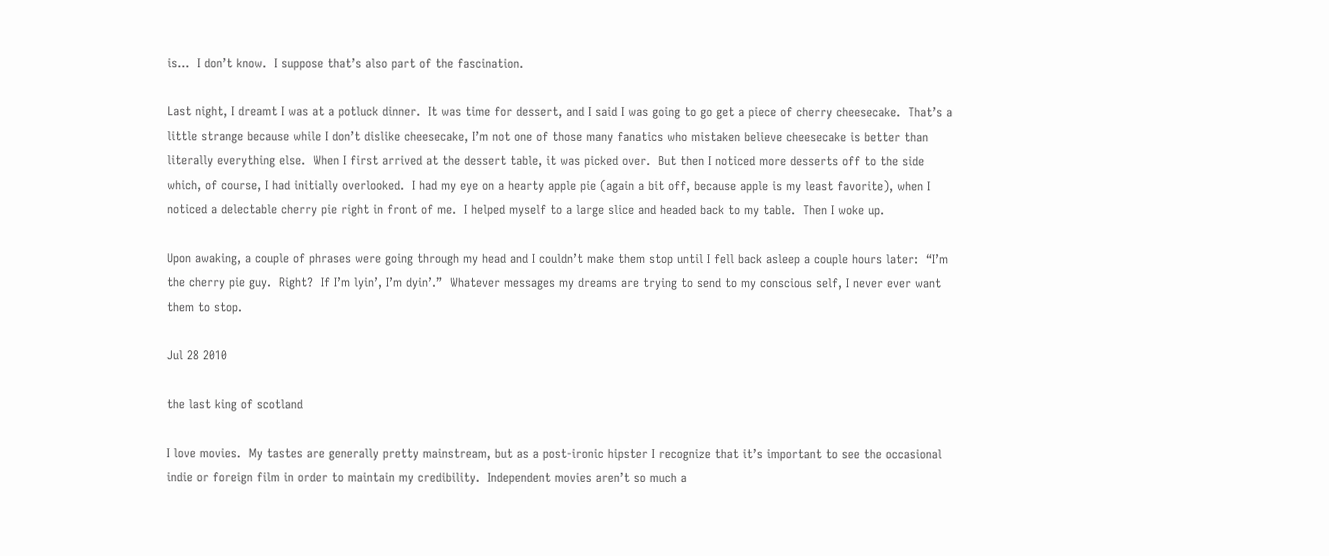is…  I don’t know.  I suppose that’s also part of the fascination.

Last night, I dreamt I was at a potluck dinner.  It was time for dessert, and I said I was going to go get a piece of cherry cheesecake.  That’s a little strange because while I don’t dislike cheesecake, I’m not one of those many fanatics who mistaken believe cheesecake is better than literally everything else.  When I first arrived at the dessert table, it was picked over.  But then I noticed more desserts off to the side which, of course, I had initially overlooked.  I had my eye on a hearty apple pie (again a bit off, because apple is my least favorite), when I noticed a delectable cherry pie right in front of me.  I helped myself to a large slice and headed back to my table.  Then I woke up.

Upon awaking, a couple of phrases were going through my head and I couldn’t make them stop until I fell back asleep a couple hours later:  “I’m the cherry pie guy.  Right?  If I’m lyin’, I’m dyin’.”  Whatever messages my dreams are trying to send to my conscious self, I never ever want them to stop.

Jul 28 2010

the last king of scotland

I love movies.  My tastes are generally pretty mainstream, but as a post-ironic hipster I recognize that it’s important to see the occasional indie or foreign film in order to maintain my credibility.  Independent movies aren’t so much a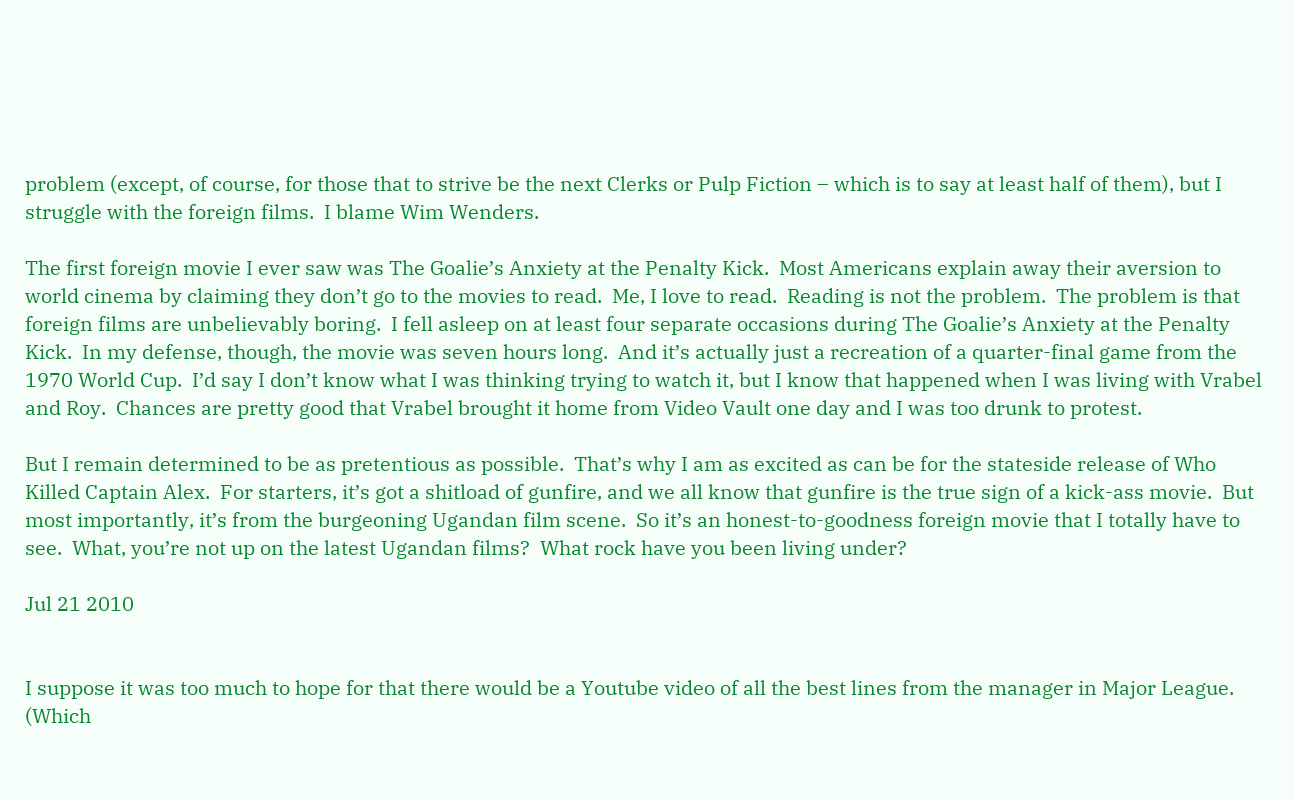problem (except, of course, for those that to strive be the next Clerks or Pulp Fiction – which is to say at least half of them), but I struggle with the foreign films.  I blame Wim Wenders.

The first foreign movie I ever saw was The Goalie’s Anxiety at the Penalty Kick.  Most Americans explain away their aversion to world cinema by claiming they don’t go to the movies to read.  Me, I love to read.  Reading is not the problem.  The problem is that foreign films are unbelievably boring.  I fell asleep on at least four separate occasions during The Goalie’s Anxiety at the Penalty Kick.  In my defense, though, the movie was seven hours long.  And it’s actually just a recreation of a quarter-final game from the 1970 World Cup.  I’d say I don’t know what I was thinking trying to watch it, but I know that happened when I was living with Vrabel and Roy.  Chances are pretty good that Vrabel brought it home from Video Vault one day and I was too drunk to protest.

But I remain determined to be as pretentious as possible.  That’s why I am as excited as can be for the stateside release of Who Killed Captain Alex.  For starters, it’s got a shitload of gunfire, and we all know that gunfire is the true sign of a kick-ass movie.  But most importantly, it’s from the burgeoning Ugandan film scene.  So it’s an honest-to-goodness foreign movie that I totally have to see.  What, you’re not up on the latest Ugandan films?  What rock have you been living under?

Jul 21 2010


I suppose it was too much to hope for that there would be a Youtube video of all the best lines from the manager in Major League.  (Which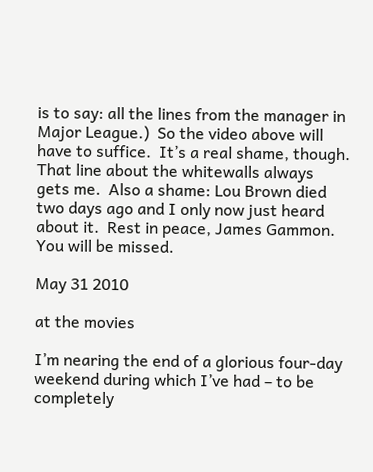is to say: all the lines from the manager in Major League.)  So the video above will have to suffice.  It’s a real shame, though.  That line about the whitewalls always gets me.  Also a shame: Lou Brown died two days ago and I only now just heard about it.  Rest in peace, James Gammon.  You will be missed.

May 31 2010

at the movies

I’m nearing the end of a glorious four-day weekend during which I’ve had – to be completely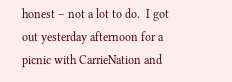honest – not a lot to do.  I got out yesterday afternoon for a picnic with CarrieNation and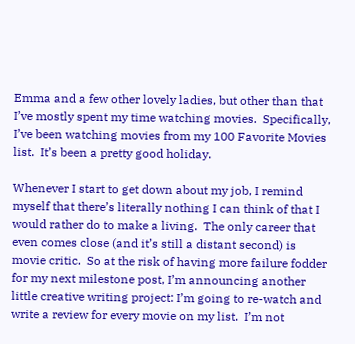Emma and a few other lovely ladies, but other than that I’ve mostly spent my time watching movies.  Specifically, I’ve been watching movies from my 100 Favorite Movies list.  It’s been a pretty good holiday.

Whenever I start to get down about my job, I remind myself that there’s literally nothing I can think of that I would rather do to make a living.  The only career that even comes close (and it’s still a distant second) is movie critic.  So at the risk of having more failure fodder for my next milestone post, I’m announcing another little creative writing project: I’m going to re-watch and write a review for every movie on my list.  I’m not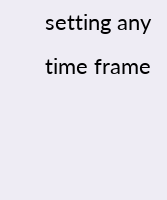setting any time frame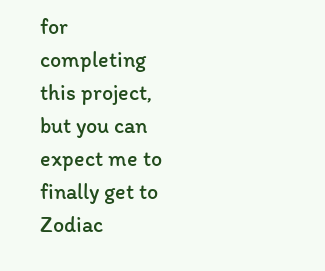for completing this project, but you can expect me to finally get to Zodiac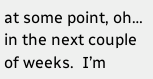at some point, oh… in the next couple of weeks.  I’m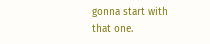gonna start with that one.